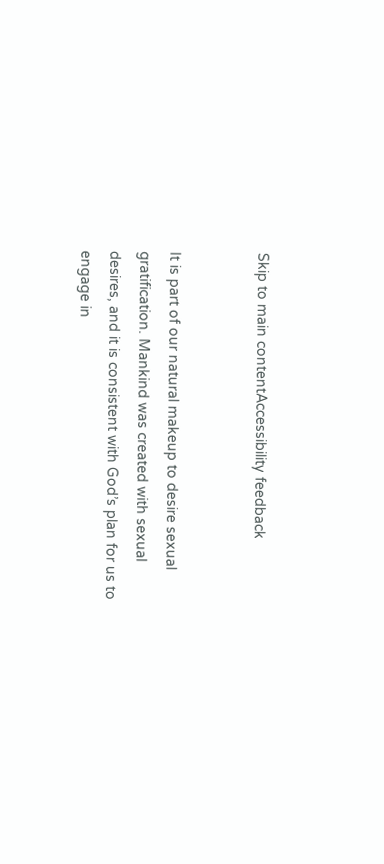Skip to main contentAccessibility feedback


It is part of our natural makeup to desire sexual gratification. Mankind was created with sexual desires, and it is consistent with God’s plan for us to engage in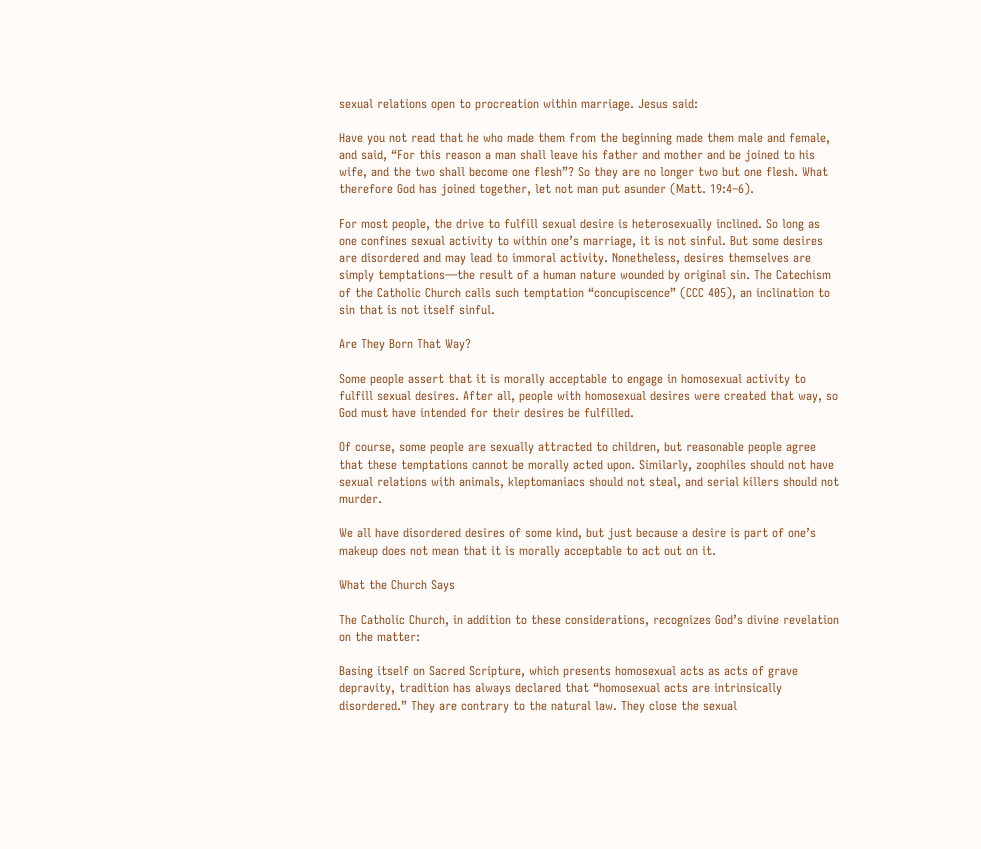sexual relations open to procreation within marriage. Jesus said:

Have you not read that he who made them from the beginning made them male and female, and said, “For this reason a man shall leave his father and mother and be joined to his wife, and the two shall become one flesh”? So they are no longer two but one flesh. What therefore God has joined together, let not man put asunder (Matt. 19:4–6).

For most people, the drive to fulfill sexual desire is heterosexually inclined. So long as one confines sexual activity to within one’s marriage, it is not sinful. But some desires are disordered and may lead to immoral activity. Nonetheless, desires themselves are simply temptations—the result of a human nature wounded by original sin. The Catechism of the Catholic Church calls such temptation “concupiscence” (CCC 405), an inclination to sin that is not itself sinful.

Are They Born That Way?

Some people assert that it is morally acceptable to engage in homosexual activity to fulfill sexual desires. After all, people with homosexual desires were created that way, so God must have intended for their desires be fulfilled.

Of course, some people are sexually attracted to children, but reasonable people agree that these temptations cannot be morally acted upon. Similarly, zoophiles should not have sexual relations with animals, kleptomaniacs should not steal, and serial killers should not murder.

We all have disordered desires of some kind, but just because a desire is part of one’s makeup does not mean that it is morally acceptable to act out on it.

What the Church Says

The Catholic Church, in addition to these considerations, recognizes God’s divine revelation on the matter:

Basing itself on Sacred Scripture, which presents homosexual acts as acts of grave depravity, tradition has always declared that “homosexual acts are intrinsically disordered.” They are contrary to the natural law. They close the sexual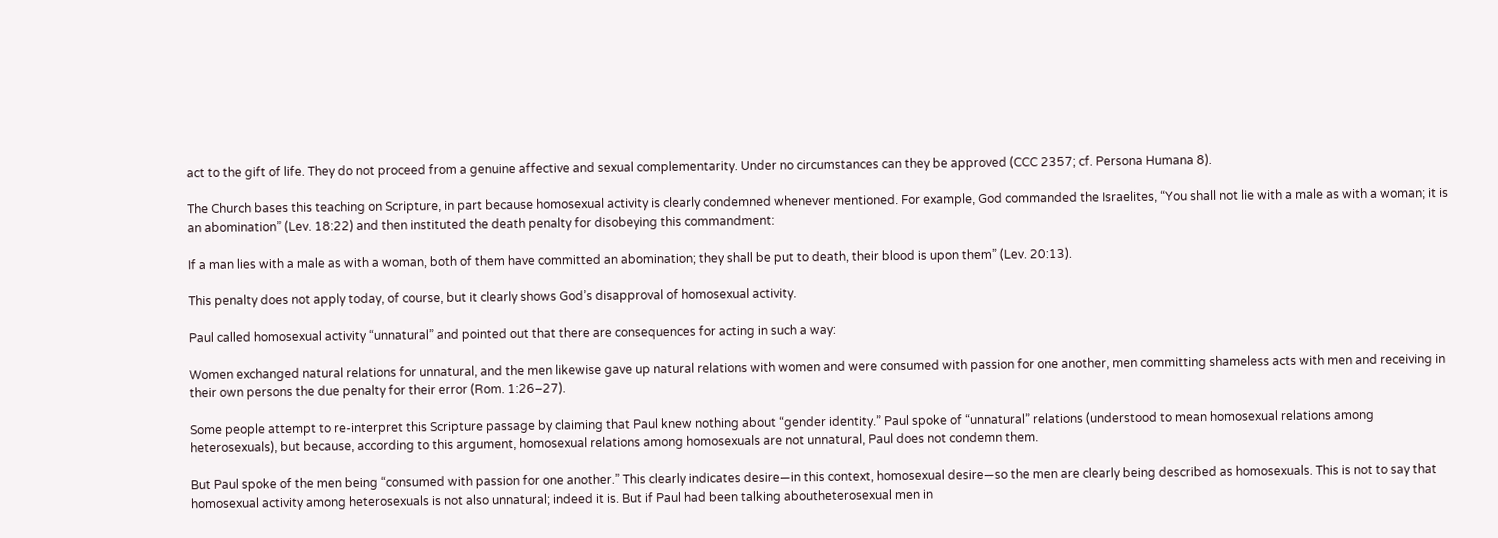act to the gift of life. They do not proceed from a genuine affective and sexual complementarity. Under no circumstances can they be approved (CCC 2357; cf. Persona Humana 8).

The Church bases this teaching on Scripture, in part because homosexual activity is clearly condemned whenever mentioned. For example, God commanded the Israelites, “You shall not lie with a male as with a woman; it is an abomination” (Lev. 18:22) and then instituted the death penalty for disobeying this commandment:

If a man lies with a male as with a woman, both of them have committed an abomination; they shall be put to death, their blood is upon them” (Lev. 20:13).

This penalty does not apply today, of course, but it clearly shows God’s disapproval of homosexual activity.

Paul called homosexual activity “unnatural” and pointed out that there are consequences for acting in such a way:

Women exchanged natural relations for unnatural, and the men likewise gave up natural relations with women and were consumed with passion for one another, men committing shameless acts with men and receiving in their own persons the due penalty for their error (Rom. 1:26–27).

Some people attempt to re-interpret this Scripture passage by claiming that Paul knew nothing about “gender identity.” Paul spoke of “unnatural” relations (understood to mean homosexual relations among heterosexuals), but because, according to this argument, homosexual relations among homosexuals are not unnatural, Paul does not condemn them.

But Paul spoke of the men being “consumed with passion for one another.” This clearly indicates desire—in this context, homosexual desire—so the men are clearly being described as homosexuals. This is not to say that homosexual activity among heterosexuals is not also unnatural; indeed it is. But if Paul had been talking aboutheterosexual men in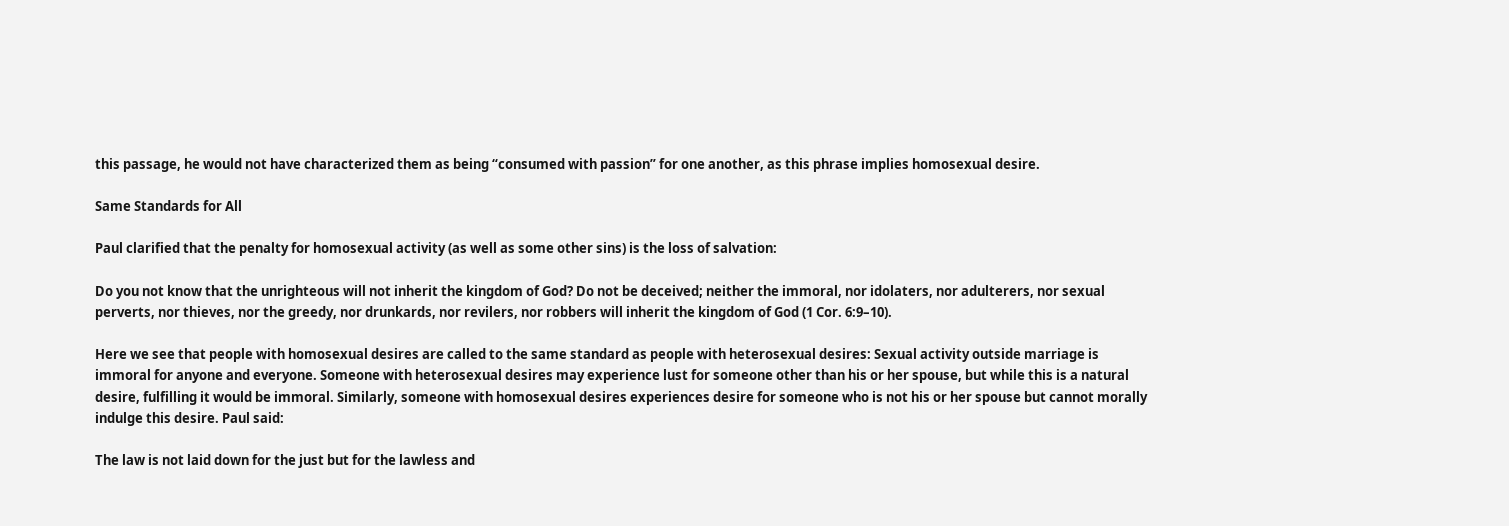this passage, he would not have characterized them as being “consumed with passion” for one another, as this phrase implies homosexual desire.

Same Standards for All

Paul clarified that the penalty for homosexual activity (as well as some other sins) is the loss of salvation:

Do you not know that the unrighteous will not inherit the kingdom of God? Do not be deceived; neither the immoral, nor idolaters, nor adulterers, nor sexual perverts, nor thieves, nor the greedy, nor drunkards, nor revilers, nor robbers will inherit the kingdom of God (1 Cor. 6:9–10).

Here we see that people with homosexual desires are called to the same standard as people with heterosexual desires: Sexual activity outside marriage is immoral for anyone and everyone. Someone with heterosexual desires may experience lust for someone other than his or her spouse, but while this is a natural desire, fulfilling it would be immoral. Similarly, someone with homosexual desires experiences desire for someone who is not his or her spouse but cannot morally indulge this desire. Paul said:

The law is not laid down for the just but for the lawless and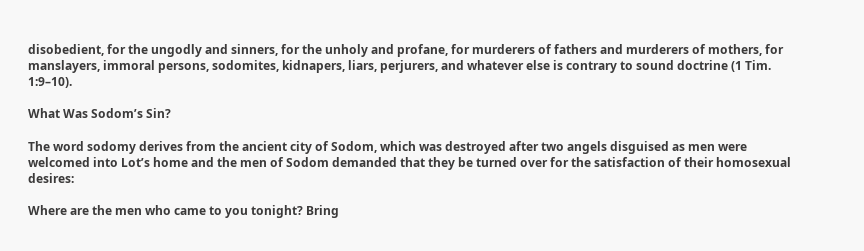disobedient, for the ungodly and sinners, for the unholy and profane, for murderers of fathers and murderers of mothers, for manslayers, immoral persons, sodomites, kidnapers, liars, perjurers, and whatever else is contrary to sound doctrine (1 Tim. 1:9–10).

What Was Sodom’s Sin?

The word sodomy derives from the ancient city of Sodom, which was destroyed after two angels disguised as men were welcomed into Lot’s home and the men of Sodom demanded that they be turned over for the satisfaction of their homosexual desires:

Where are the men who came to you tonight? Bring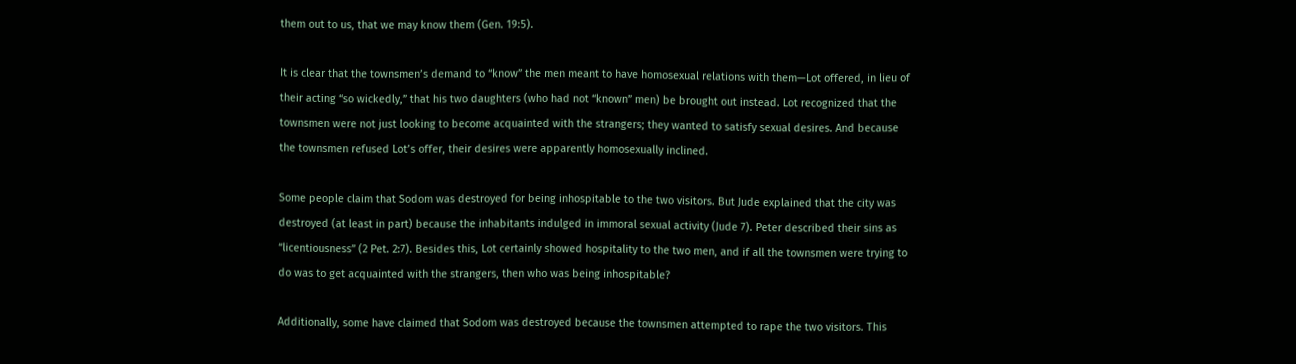them out to us, that we may know them (Gen. 19:5).

It is clear that the townsmen’s demand to “know” the men meant to have homosexual relations with them—Lot offered, in lieu of their acting “so wickedly,” that his two daughters (who had not “known” men) be brought out instead. Lot recognized that the townsmen were not just looking to become acquainted with the strangers; they wanted to satisfy sexual desires. And because the townsmen refused Lot’s offer, their desires were apparently homosexually inclined.

Some people claim that Sodom was destroyed for being inhospitable to the two visitors. But Jude explained that the city was destroyed (at least in part) because the inhabitants indulged in immoral sexual activity (Jude 7). Peter described their sins as “licentiousness” (2 Pet. 2:7). Besides this, Lot certainly showed hospitality to the two men, and if all the townsmen were trying to do was to get acquainted with the strangers, then who was being inhospitable?

Additionally, some have claimed that Sodom was destroyed because the townsmen attempted to rape the two visitors. This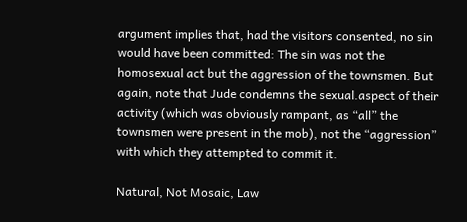argument implies that, had the visitors consented, no sin would have been committed: The sin was not the homosexual act but the aggression of the townsmen. But again, note that Jude condemns the sexual.aspect of their activity (which was obviously rampant, as “all” the townsmen were present in the mob), not the “aggression” with which they attempted to commit it.

Natural, Not Mosaic, Law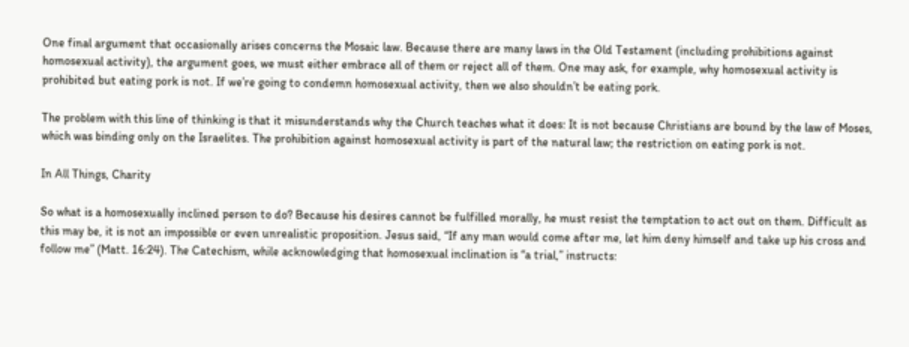One final argument that occasionally arises concerns the Mosaic law. Because there are many laws in the Old Testament (including prohibitions against homosexual activity), the argument goes, we must either embrace all of them or reject all of them. One may ask, for example, why homosexual activity is prohibited but eating pork is not. If we’re going to condemn homosexual activity, then we also shouldn’t be eating pork.

The problem with this line of thinking is that it misunderstands why the Church teaches what it does: It is not because Christians are bound by the law of Moses, which was binding only on the Israelites. The prohibition against homosexual activity is part of the natural law; the restriction on eating pork is not.

In All Things, Charity

So what is a homosexually inclined person to do? Because his desires cannot be fulfilled morally, he must resist the temptation to act out on them. Difficult as this may be, it is not an impossible or even unrealistic proposition. Jesus said, “If any man would come after me, let him deny himself and take up his cross and follow me” (Matt. 16:24). The Catechism, while acknowledging that homosexual inclination is “a trial,” instructs: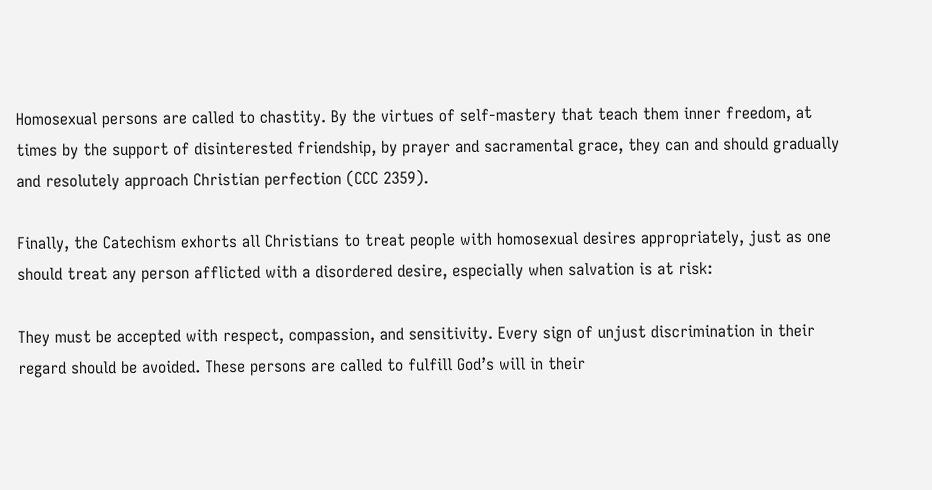Homosexual persons are called to chastity. By the virtues of self-mastery that teach them inner freedom, at times by the support of disinterested friendship, by prayer and sacramental grace, they can and should gradually and resolutely approach Christian perfection (CCC 2359).

Finally, the Catechism exhorts all Christians to treat people with homosexual desires appropriately, just as one should treat any person afflicted with a disordered desire, especially when salvation is at risk:

They must be accepted with respect, compassion, and sensitivity. Every sign of unjust discrimination in their regard should be avoided. These persons are called to fulfill God’s will in their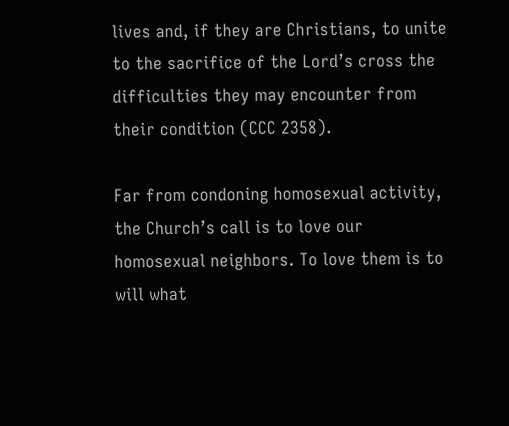lives and, if they are Christians, to unite to the sacrifice of the Lord’s cross the difficulties they may encounter from their condition (CCC 2358).

Far from condoning homosexual activity, the Church’s call is to love our homosexual neighbors. To love them is to will what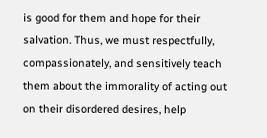is good for them and hope for their salvation. Thus, we must respectfully, compassionately, and sensitively teach them about the immorality of acting out on their disordered desires, help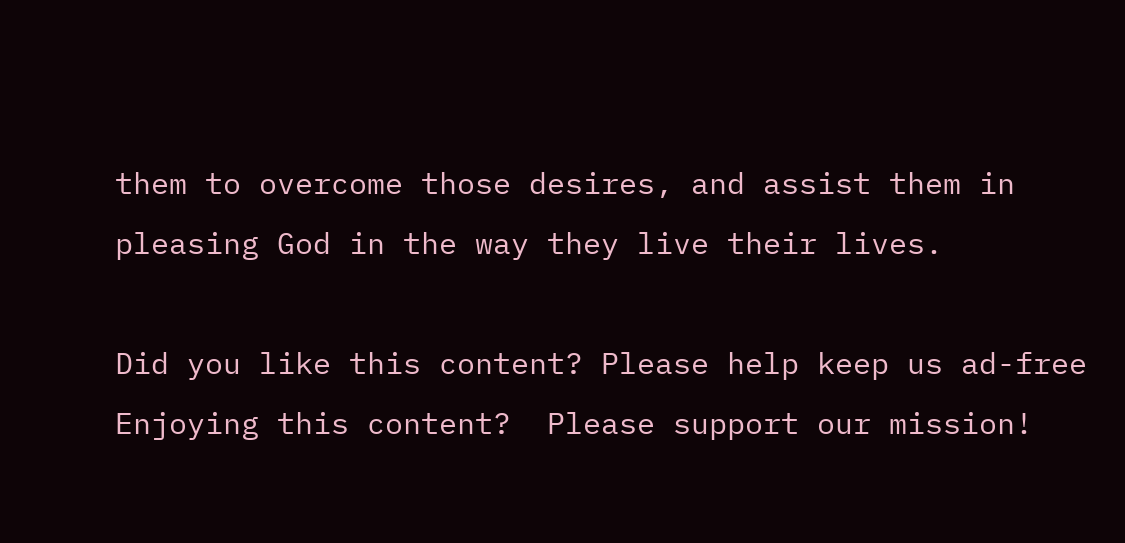them to overcome those desires, and assist them in pleasing God in the way they live their lives.

Did you like this content? Please help keep us ad-free
Enjoying this content?  Please support our mission!